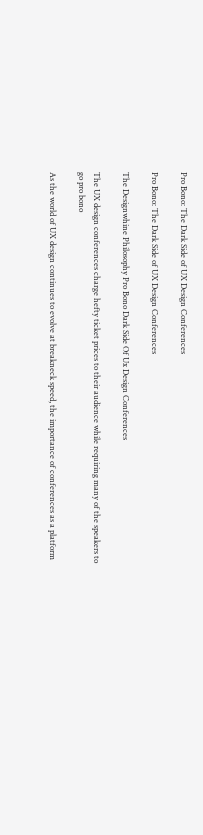Pro Bono: The Dark Side of UX Design Conferences

Pro Bono: The Dark Side of UX Design Conferences

The Designwhine Philosophy Pro Bono Dark Side Of Ux Design Conferences

The UX design conferences charge hefty ticket prices to their audience while requiring many of the speakers to go pro bono

As the world of UX design continues to evolve at breakneck speed, the importance of conferences as a platform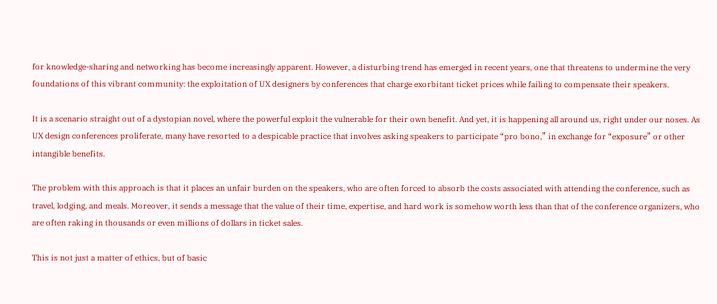for knowledge-sharing and networking has become increasingly apparent. However, a disturbing trend has emerged in recent years, one that threatens to undermine the very foundations of this vibrant community: the exploitation of UX designers by conferences that charge exorbitant ticket prices while failing to compensate their speakers.

It is a scenario straight out of a dystopian novel, where the powerful exploit the vulnerable for their own benefit. And yet, it is happening all around us, right under our noses. As UX design conferences proliferate, many have resorted to a despicable practice that involves asking speakers to participate “pro bono,” in exchange for “exposure” or other intangible benefits.

The problem with this approach is that it places an unfair burden on the speakers, who are often forced to absorb the costs associated with attending the conference, such as travel, lodging, and meals. Moreover, it sends a message that the value of their time, expertise, and hard work is somehow worth less than that of the conference organizers, who are often raking in thousands or even millions of dollars in ticket sales.

This is not just a matter of ethics, but of basic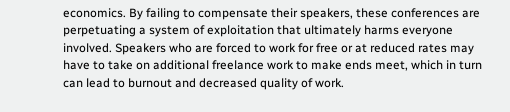economics. By failing to compensate their speakers, these conferences are perpetuating a system of exploitation that ultimately harms everyone involved. Speakers who are forced to work for free or at reduced rates may have to take on additional freelance work to make ends meet, which in turn can lead to burnout and decreased quality of work.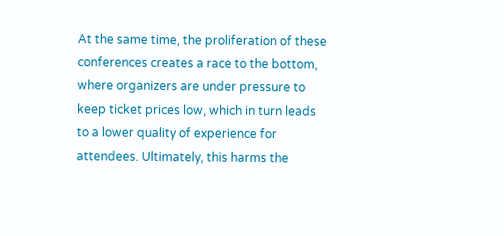At the same time, the proliferation of these conferences creates a race to the bottom, where organizers are under pressure to keep ticket prices low, which in turn leads to a lower quality of experience for attendees. Ultimately, this harms the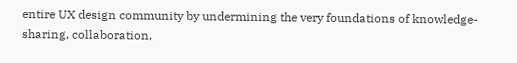entire UX design community by undermining the very foundations of knowledge-sharing, collaboration,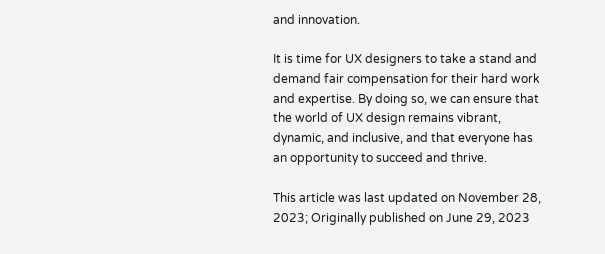and innovation.

It is time for UX designers to take a stand and demand fair compensation for their hard work and expertise. By doing so, we can ensure that the world of UX design remains vibrant, dynamic, and inclusive, and that everyone has an opportunity to succeed and thrive.

This article was last updated on November 28, 2023; Originally published on June 29, 2023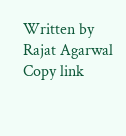Written by
Rajat Agarwal
Copy link